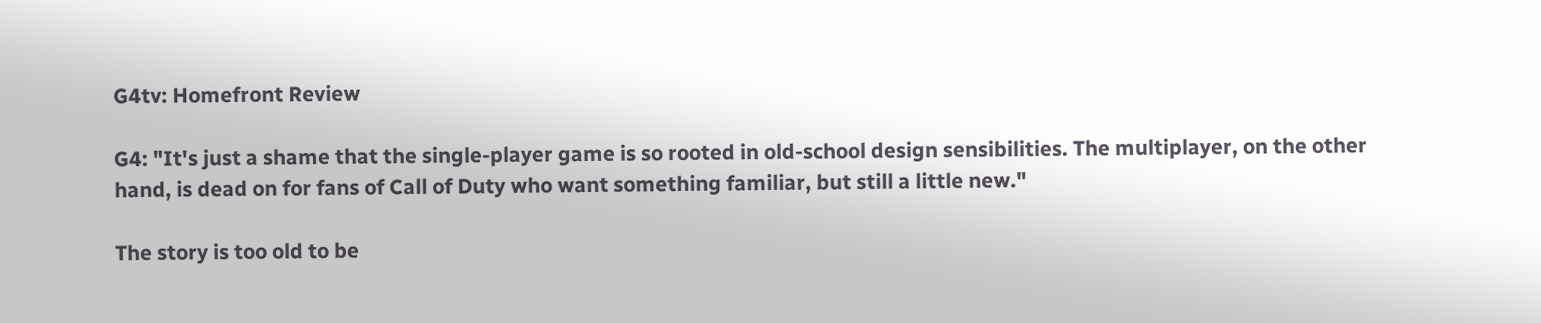G4tv: Homefront Review

G4: "It's just a shame that the single-player game is so rooted in old-school design sensibilities. The multiplayer, on the other hand, is dead on for fans of Call of Duty who want something familiar, but still a little new."

The story is too old to be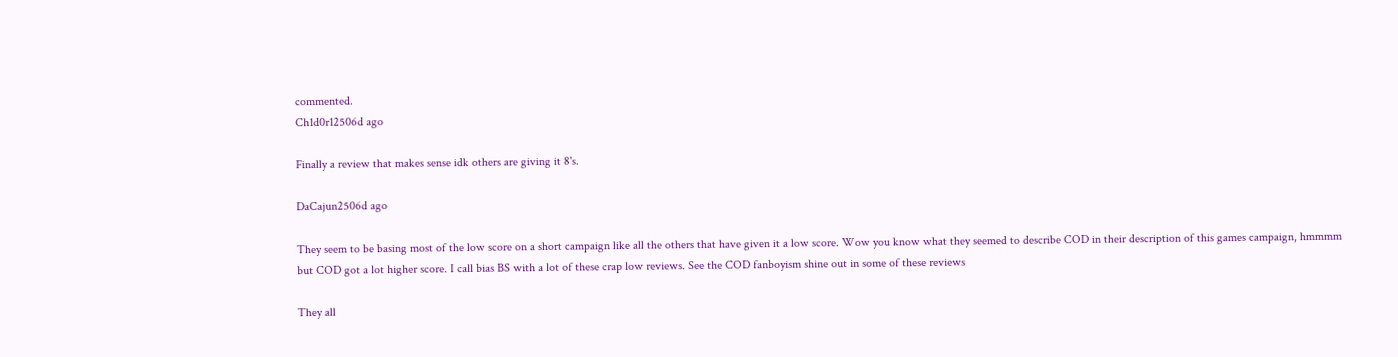commented.
Ch1d0r12506d ago

Finally a review that makes sense idk others are giving it 8's.

DaCajun2506d ago

They seem to be basing most of the low score on a short campaign like all the others that have given it a low score. Wow you know what they seemed to describe COD in their description of this games campaign, hmmmm but COD got a lot higher score. I call bias BS with a lot of these crap low reviews. See the COD fanboyism shine out in some of these reviews

They all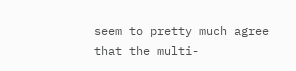seem to pretty much agree that the multi-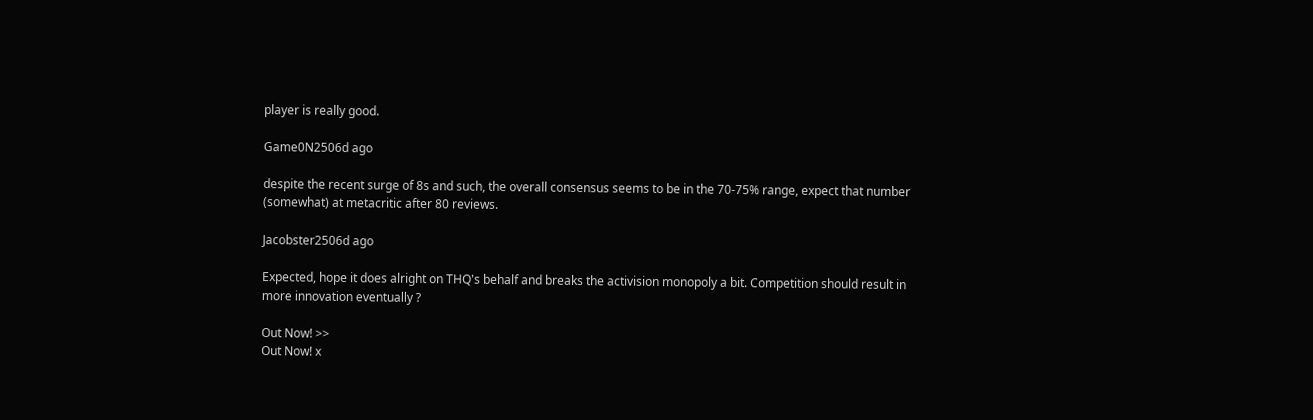player is really good.

Game0N2506d ago

despite the recent surge of 8s and such, the overall consensus seems to be in the 70-75% range, expect that number (somewhat) at metacritic after 80 reviews.

Jacobster2506d ago

Expected, hope it does alright on THQ's behalf and breaks the activision monopoly a bit. Competition should result in more innovation eventually ?

Out Now! >>
Out Now! x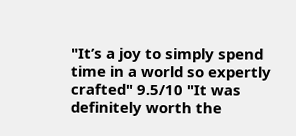"It’s a joy to simply spend time in a world so expertly crafted" 9.5/10 "It was definitely worth the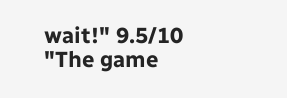wait!" 9.5/10 "The game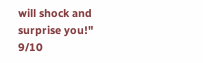will shock and surprise you!" 9/10